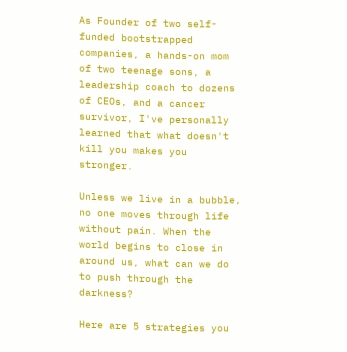As Founder of two self-funded bootstrapped companies, a hands-on mom of two teenage sons, a leadership coach to dozens of CEOs, and a cancer survivor, I've personally learned that what doesn't kill you makes you stronger.

Unless we live in a bubble, no one moves through life without pain. When the world begins to close in around us, what can we do to push through the darkness?

Here are 5 strategies you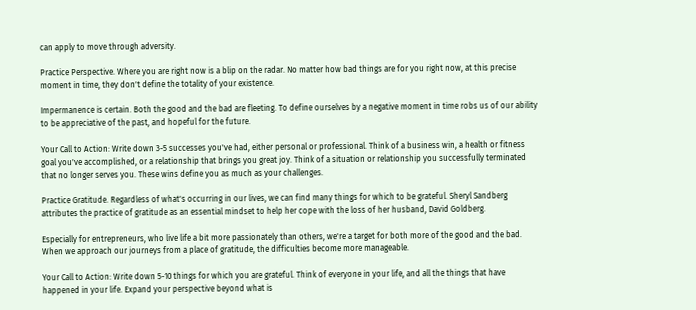can apply to move through adversity.

Practice Perspective. Where you are right now is a blip on the radar. No matter how bad things are for you right now, at this precise moment in time, they don't define the totality of your existence.

Impermanence is certain. Both the good and the bad are fleeting. To define ourselves by a negative moment in time robs us of our ability to be appreciative of the past, and hopeful for the future.

Your Call to Action: Write down 3-5 successes you've had, either personal or professional. Think of a business win, a health or fitness goal you've accomplished, or a relationship that brings you great joy. Think of a situation or relationship you successfully terminated that no longer serves you. These wins define you as much as your challenges.

Practice Gratitude. Regardless of what's occurring in our lives, we can find many things for which to be grateful. Sheryl Sandberg attributes the practice of gratitude as an essential mindset to help her cope with the loss of her husband, David Goldberg.

Especially for entrepreneurs, who live life a bit more passionately than others, we're a target for both more of the good and the bad. When we approach our journeys from a place of gratitude, the difficulties become more manageable.

Your Call to Action: Write down 5-10 things for which you are grateful. Think of everyone in your life, and all the things that have happened in your life. Expand your perspective beyond what is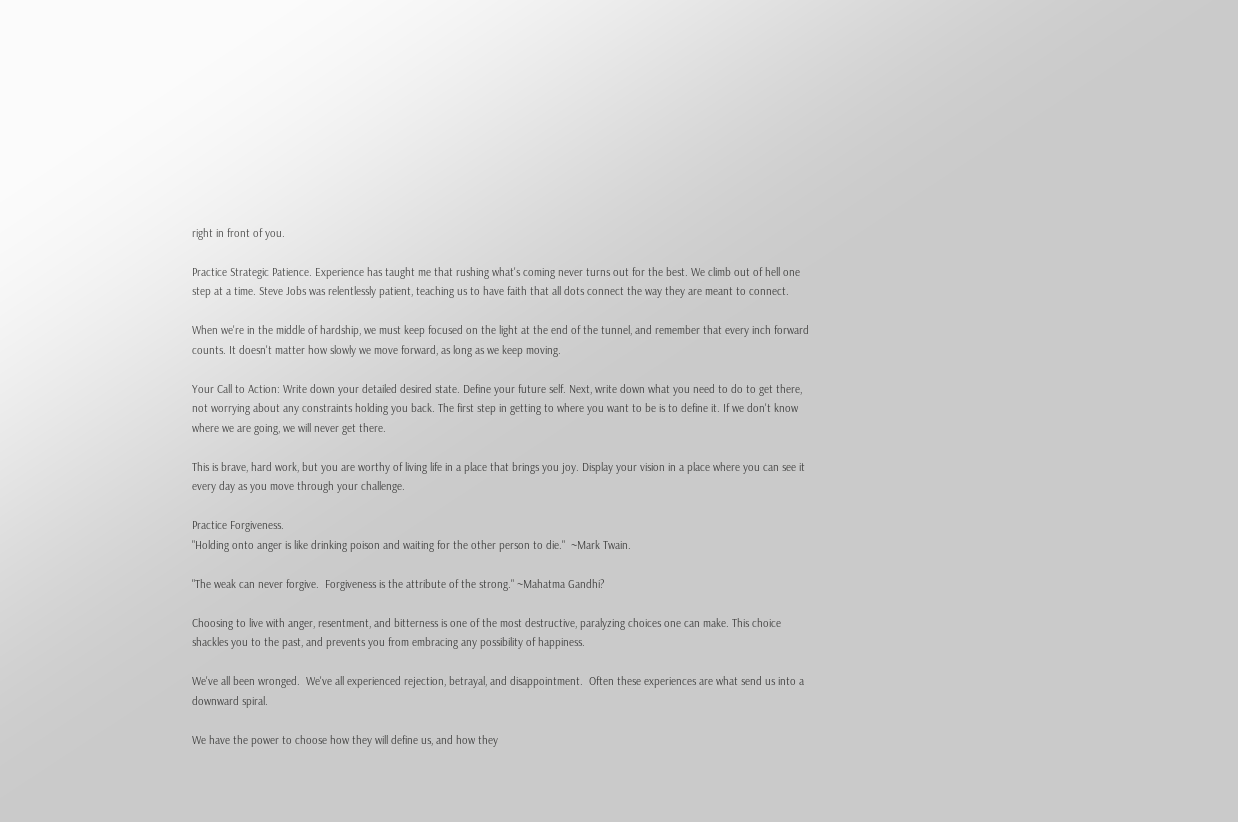right in front of you.

Practice Strategic Patience. Experience has taught me that rushing what's coming never turns out for the best. We climb out of hell one step at a time. Steve Jobs was relentlessly patient, teaching us to have faith that all dots connect the way they are meant to connect.

When we're in the middle of hardship, we must keep focused on the light at the end of the tunnel, and remember that every inch forward counts. It doesn't matter how slowly we move forward, as long as we keep moving.

Your Call to Action: Write down your detailed desired state. Define your future self. Next, write down what you need to do to get there, not worrying about any constraints holding you back. The first step in getting to where you want to be is to define it. If we don't know where we are going, we will never get there.

This is brave, hard work, but you are worthy of living life in a place that brings you joy. Display your vision in a place where you can see it every day as you move through your challenge.

Practice Forgiveness.
"Holding onto anger is like drinking poison and waiting for the other person to die."  ~Mark Twain.

"The weak can never forgive.  Forgiveness is the attribute of the strong." ~Mahatma Gandhi?

Choosing to live with anger, resentment, and bitterness is one of the most destructive, paralyzing choices one can make. This choice shackles you to the past, and prevents you from embracing any possibility of happiness.

We've all been wronged.  We've all experienced rejection, betrayal, and disappointment.  Often these experiences are what send us into a downward spiral.

We have the power to choose how they will define us, and how they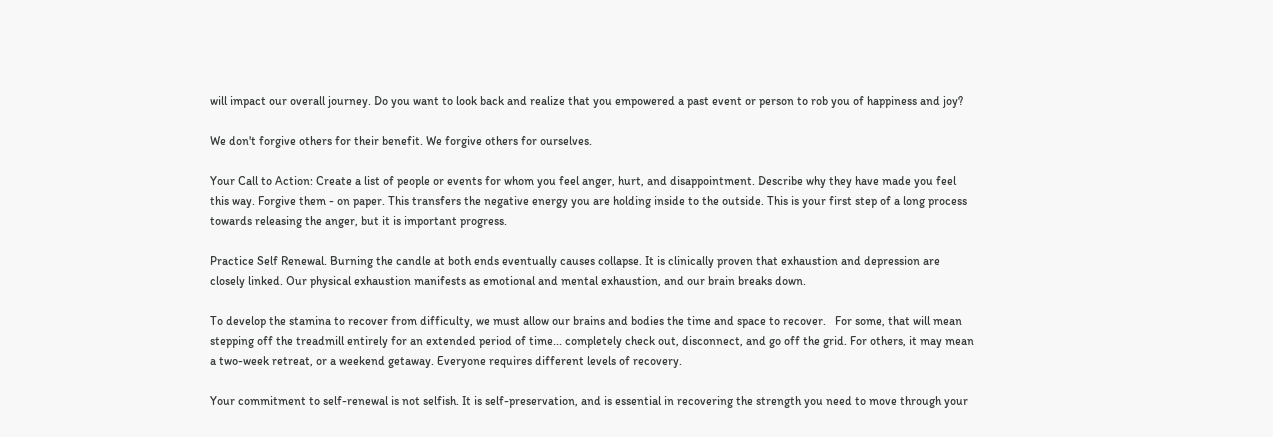will impact our overall journey. Do you want to look back and realize that you empowered a past event or person to rob you of happiness and joy?

We don't forgive others for their benefit. We forgive others for ourselves.

Your Call to Action: Create a list of people or events for whom you feel anger, hurt, and disappointment. Describe why they have made you feel this way. Forgive them - on paper. This transfers the negative energy you are holding inside to the outside. This is your first step of a long process towards releasing the anger, but it is important progress.

Practice Self Renewal. Burning the candle at both ends eventually causes collapse. It is clinically proven that exhaustion and depression are closely linked. Our physical exhaustion manifests as emotional and mental exhaustion, and our brain breaks down.

To develop the stamina to recover from difficulty, we must allow our brains and bodies the time and space to recover.   For some, that will mean stepping off the treadmill entirely for an extended period of time... completely check out, disconnect, and go off the grid. For others, it may mean a two-week retreat, or a weekend getaway. Everyone requires different levels of recovery.

Your commitment to self-renewal is not selfish. It is self-preservation, and is essential in recovering the strength you need to move through your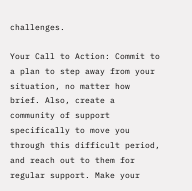challenges.

Your Call to Action: Commit to a plan to step away from your situation, no matter how brief. Also, create a community of support specifically to move you through this difficult period, and reach out to them for regular support. Make your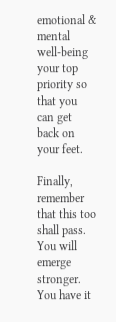emotional & mental well-being your top priority so that you can get back on your feet.

Finally, remember that this too shall pass. You will emerge stronger. You have it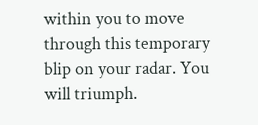within you to move through this temporary blip on your radar. You will triumph.